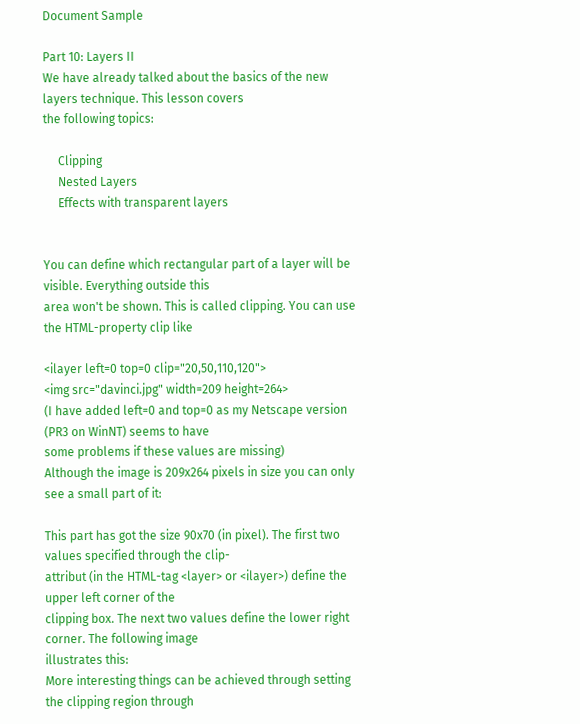Document Sample

Part 10: Layers II
We have already talked about the basics of the new layers technique. This lesson covers
the following topics:

     Clipping
     Nested Layers
     Effects with transparent layers


You can define which rectangular part of a layer will be visible. Everything outside this
area won't be shown. This is called clipping. You can use the HTML-property clip like

<ilayer left=0 top=0 clip="20,50,110,120">
<img src="davinci.jpg" width=209 height=264>
(I have added left=0 and top=0 as my Netscape version (PR3 on WinNT) seems to have
some problems if these values are missing)
Although the image is 209x264 pixels in size you can only see a small part of it:

This part has got the size 90x70 (in pixel). The first two values specified through the clip-
attribut (in the HTML-tag <layer> or <ilayer>) define the upper left corner of the
clipping box. The next two values define the lower right corner. The following image
illustrates this:
More interesting things can be achieved through setting the clipping region through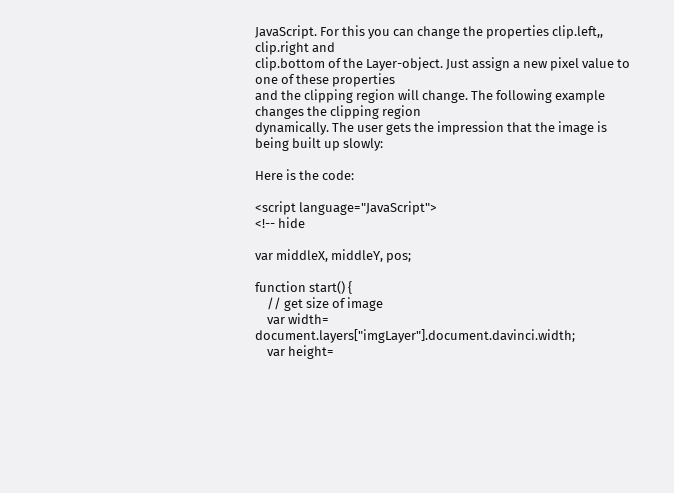JavaScript. For this you can change the properties clip.left,, clip.right and
clip.bottom of the Layer-object. Just assign a new pixel value to one of these properties
and the clipping region will change. The following example changes the clipping region
dynamically. The user gets the impression that the image is being built up slowly:

Here is the code:

<script language="JavaScript">
<!-- hide

var middleX, middleY, pos;

function start() {
    // get size of image
    var width= document.layers["imgLayer"].document.davinci.width;
    var height=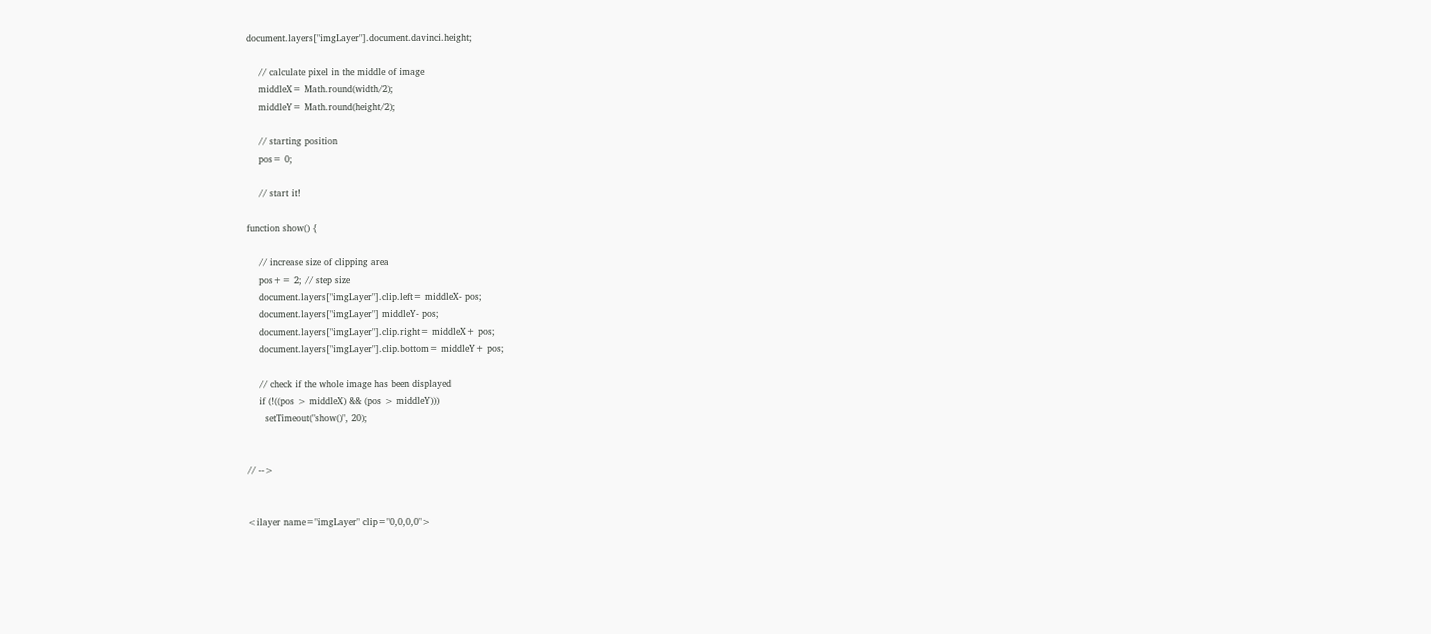document.layers["imgLayer"].document.davinci.height;

    // calculate pixel in the middle of image
    middleX= Math.round(width/2);
    middleY= Math.round(height/2);

    // starting position
    pos= 0;

    // start it!

function show() {

    // increase size of clipping area
    pos+= 2; // step size
    document.layers["imgLayer"].clip.left= middleX- pos;
    document.layers["imgLayer"] middleY- pos;
    document.layers["imgLayer"].clip.right= middleX+ pos;
    document.layers["imgLayer"].clip.bottom= middleY+ pos;

    // check if the whole image has been displayed
    if (!((pos > middleX) && (pos > middleY)))
      setTimeout("show()", 20);


// -->


<ilayer name="imgLayer" clip="0,0,0,0">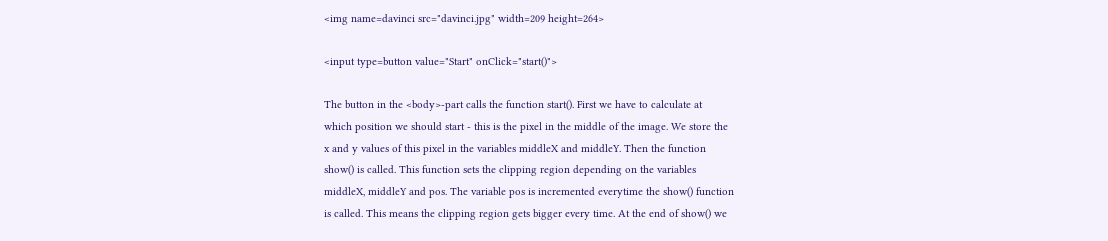<img name=davinci src="davinci.jpg" width=209 height=264>

<input type=button value="Start" onClick="start()">

The button in the <body>-part calls the function start(). First we have to calculate at
which position we should start - this is the pixel in the middle of the image. We store the
x and y values of this pixel in the variables middleX and middleY. Then the function
show() is called. This function sets the clipping region depending on the variables
middleX, middleY and pos. The variable pos is incremented everytime the show() function
is called. This means the clipping region gets bigger every time. At the end of show() we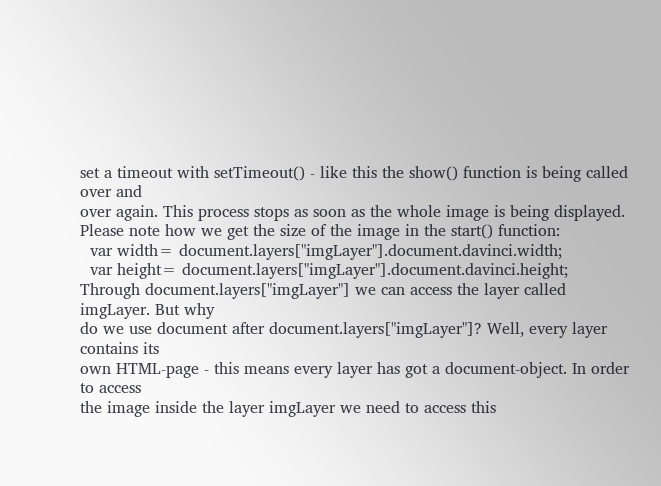set a timeout with setTimeout() - like this the show() function is being called over and
over again. This process stops as soon as the whole image is being displayed.
Please note how we get the size of the image in the start() function:
  var width= document.layers["imgLayer"].document.davinci.width;
  var height= document.layers["imgLayer"].document.davinci.height;
Through document.layers["imgLayer"] we can access the layer called imgLayer. But why
do we use document after document.layers["imgLayer"]? Well, every layer contains its
own HTML-page - this means every layer has got a document-object. In order to access
the image inside the layer imgLayer we need to access this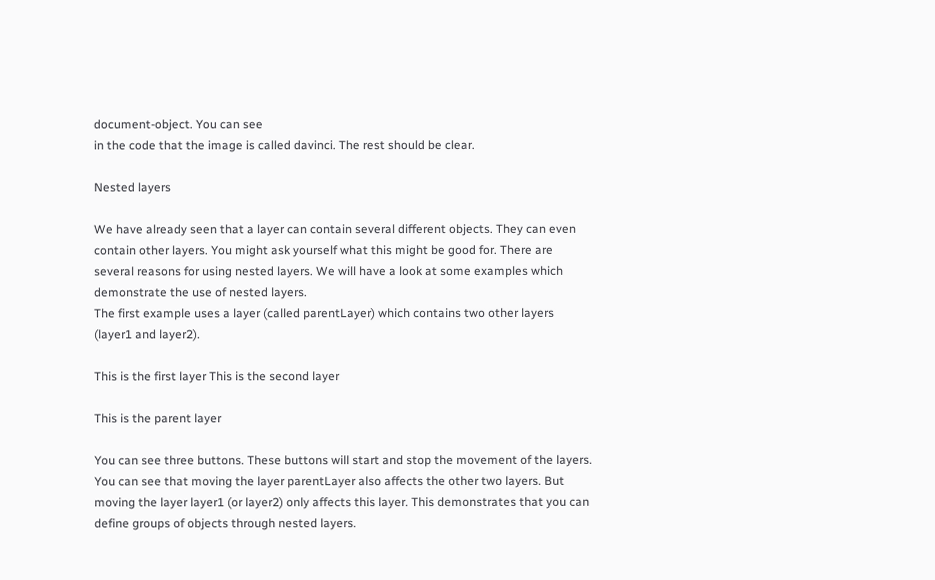document-object. You can see
in the code that the image is called davinci. The rest should be clear.

Nested layers

We have already seen that a layer can contain several different objects. They can even
contain other layers. You might ask yourself what this might be good for. There are
several reasons for using nested layers. We will have a look at some examples which
demonstrate the use of nested layers.
The first example uses a layer (called parentLayer) which contains two other layers
(layer1 and layer2).

This is the first layer This is the second layer

This is the parent layer

You can see three buttons. These buttons will start and stop the movement of the layers.
You can see that moving the layer parentLayer also affects the other two layers. But
moving the layer layer1 (or layer2) only affects this layer. This demonstrates that you can
define groups of objects through nested layers.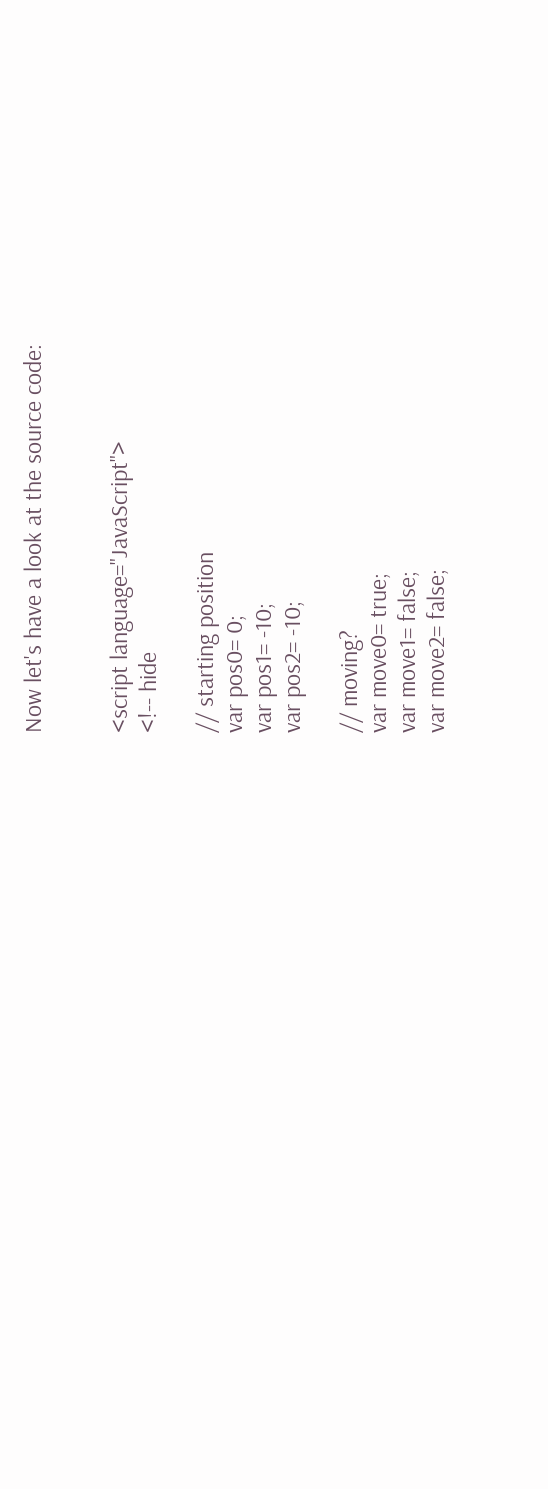Now let's have a look at the source code:


<script language="JavaScript">
<!-- hide

// starting position
var pos0= 0;
var pos1= -10;
var pos2= -10;

// moving?
var move0= true;
var move1= false;
var move2= false;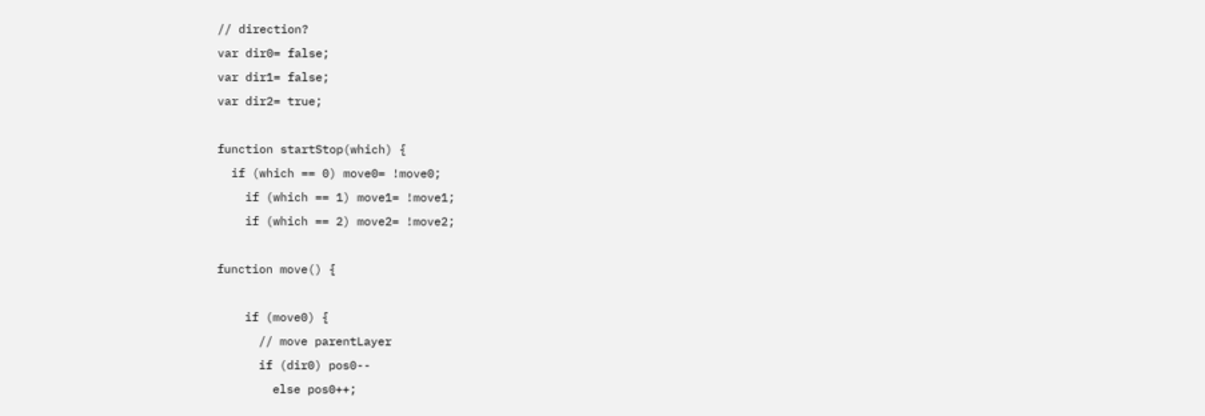// direction?
var dir0= false;
var dir1= false;
var dir2= true;

function startStop(which) {
  if (which == 0) move0= !move0;
    if (which == 1) move1= !move1;
    if (which == 2) move2= !move2;

function move() {

    if (move0) {
      // move parentLayer
      if (dir0) pos0--
        else pos0++;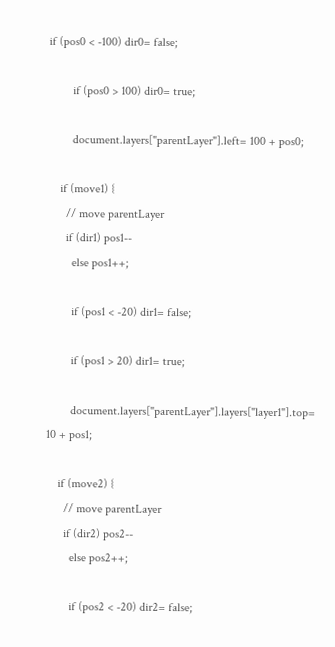if (pos0 < -100) dir0= false;

        if (pos0 > 100) dir0= true;

        document.layers["parentLayer"].left= 100 + pos0;

    if (move1) {
      // move parentLayer
      if (dir1) pos1--
        else pos1++;

        if (pos1 < -20) dir1= false;

        if (pos1 > 20) dir1= true;

        document.layers["parentLayer"].layers["layer1"].top= 10 + pos1;

    if (move2) {
      // move parentLayer
      if (dir2) pos2--
        else pos2++;

        if (pos2 < -20) dir2= false;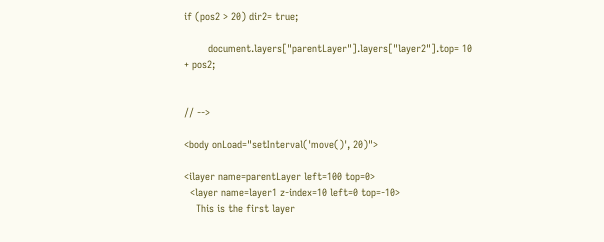if (pos2 > 20) dir2= true;

        document.layers["parentLayer"].layers["layer2"].top= 10 + pos2;


// -->

<body onLoad="setInterval('move()', 20)">

<ilayer name=parentLayer left=100 top=0>
  <layer name=layer1 z-index=10 left=0 top=-10>
    This is the first layer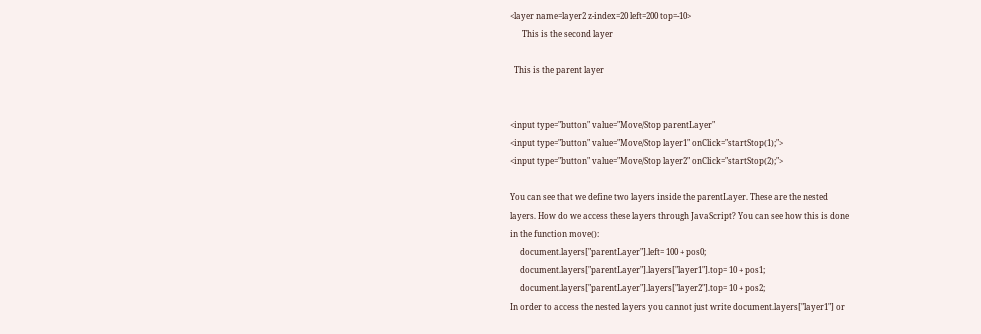<layer name=layer2 z-index=20 left=200 top=-10>
      This is the second layer

  This is the parent layer


<input type="button" value="Move/Stop parentLayer"
<input type="button" value="Move/Stop layer1" onClick="startStop(1);">
<input type="button" value="Move/Stop layer2" onClick="startStop(2);">

You can see that we define two layers inside the parentLayer. These are the nested
layers. How do we access these layers through JavaScript? You can see how this is done
in the function move():
     document.layers["parentLayer"].left= 100 + pos0;
     document.layers["parentLayer"].layers["layer1"].top= 10 + pos1;
     document.layers["parentLayer"].layers["layer2"].top= 10 + pos2;
In order to access the nested layers you cannot just write document.layers["layer1"] or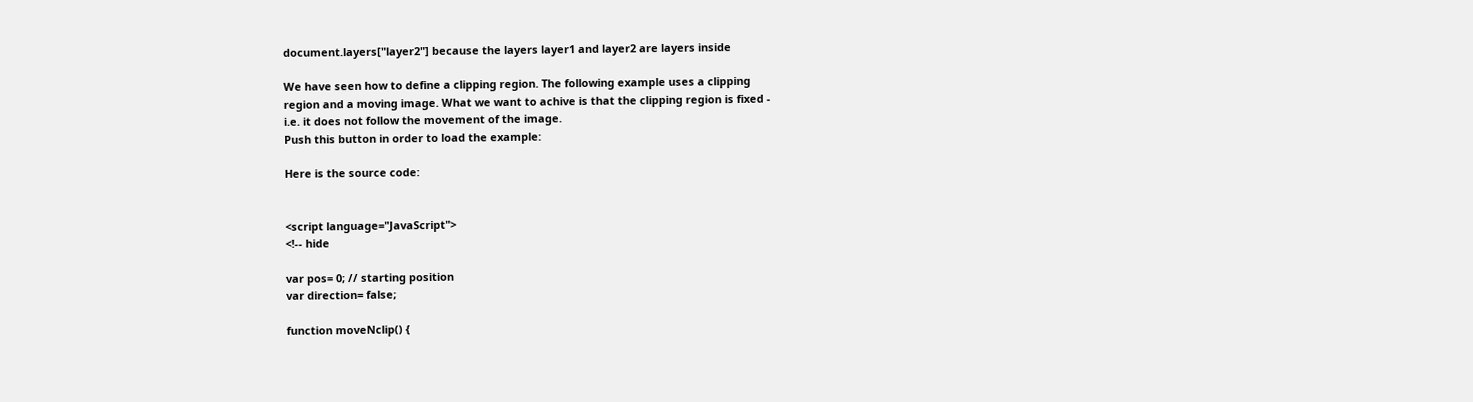document.layers["layer2"] because the layers layer1 and layer2 are layers inside

We have seen how to define a clipping region. The following example uses a clipping
region and a moving image. What we want to achive is that the clipping region is fixed -
i.e. it does not follow the movement of the image.
Push this button in order to load the example:

Here is the source code:


<script language="JavaScript">
<!-- hide

var pos= 0; // starting position
var direction= false;

function moveNclip() {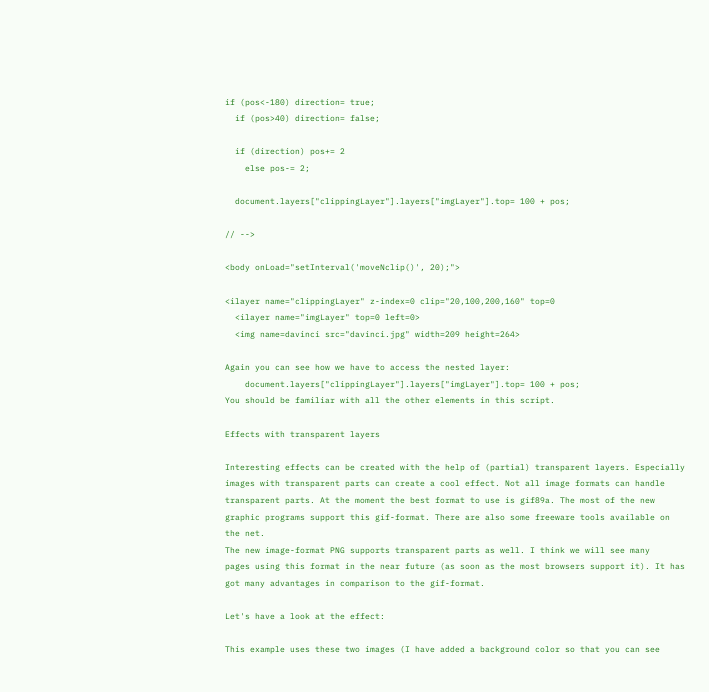if (pos<-180) direction= true;
  if (pos>40) direction= false;

  if (direction) pos+= 2
    else pos-= 2;

  document.layers["clippingLayer"].layers["imgLayer"].top= 100 + pos;

// -->

<body onLoad="setInterval('moveNclip()', 20);">

<ilayer name="clippingLayer" z-index=0 clip="20,100,200,160" top=0
  <ilayer name="imgLayer" top=0 left=0>
  <img name=davinci src="davinci.jpg" width=209 height=264>

Again you can see how we have to access the nested layer:
    document.layers["clippingLayer"].layers["imgLayer"].top= 100 + pos;
You should be familiar with all the other elements in this script.

Effects with transparent layers

Interesting effects can be created with the help of (partial) transparent layers. Especially
images with transparent parts can create a cool effect. Not all image formats can handle
transparent parts. At the moment the best format to use is gif89a. The most of the new
graphic programs support this gif-format. There are also some freeware tools available on
the net.
The new image-format PNG supports transparent parts as well. I think we will see many
pages using this format in the near future (as soon as the most browsers support it). It has
got many advantages in comparison to the gif-format.

Let's have a look at the effect:

This example uses these two images (I have added a background color so that you can see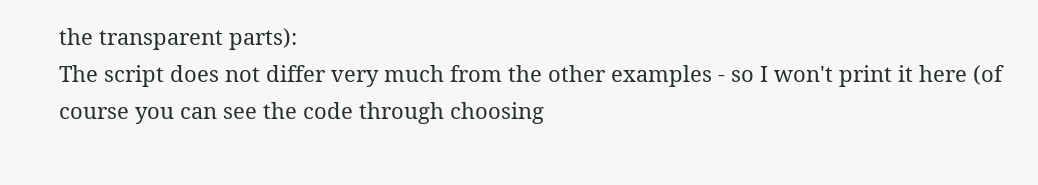the transparent parts):
The script does not differ very much from the other examples - so I won't print it here (of
course you can see the code through choosing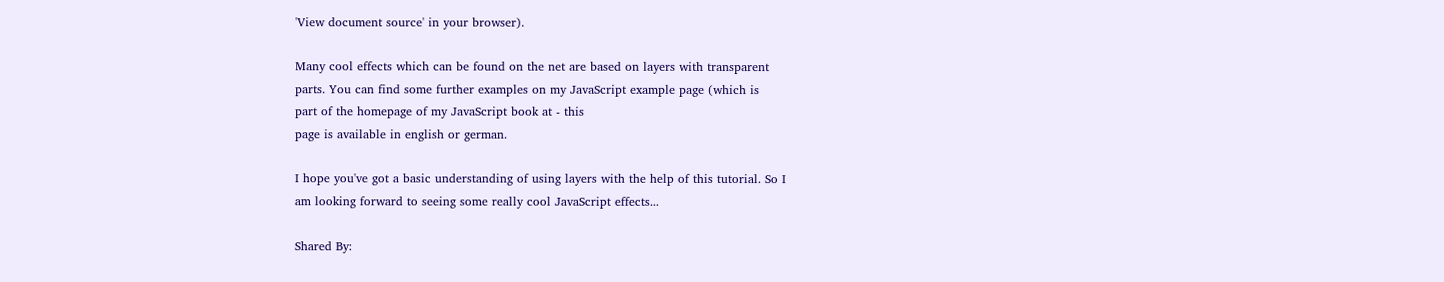'View document source' in your browser).

Many cool effects which can be found on the net are based on layers with transparent
parts. You can find some further examples on my JavaScript example page (which is
part of the homepage of my JavaScript book at - this
page is available in english or german.

I hope you've got a basic understanding of using layers with the help of this tutorial. So I
am looking forward to seeing some really cool JavaScript effects...

Shared By: